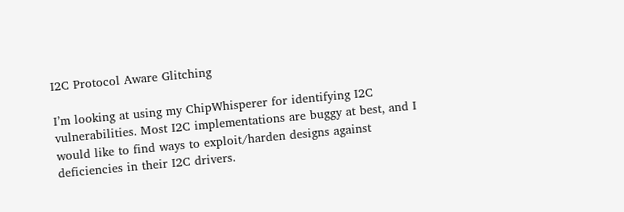I2C Protocol Aware Glitching

I’m looking at using my ChipWhisperer for identifying I2C vulnerabilities. Most I2C implementations are buggy at best, and I would like to find ways to exploit/harden designs against deficiencies in their I2C drivers.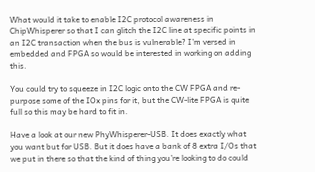What would it take to enable I2C protocol awareness in ChipWhisperer so that I can glitch the I2C line at specific points in an I2C transaction when the bus is vulnerable? I’m versed in embedded and FPGA so would be interested in working on adding this.

You could try to squeeze in I2C logic onto the CW FPGA and re-purpose some of the IOx pins for it, but the CW-lite FPGA is quite full so this may be hard to fit in.

Have a look at our new PhyWhisperer-USB. It does exactly what you want but for USB. But it does have a bank of 8 extra I/Os that we put in there so that the kind of thing you’re looking to do could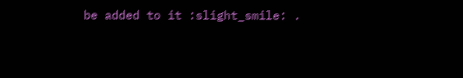be added to it :slight_smile: .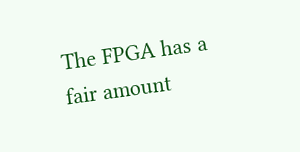The FPGA has a fair amount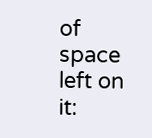of space left on it: